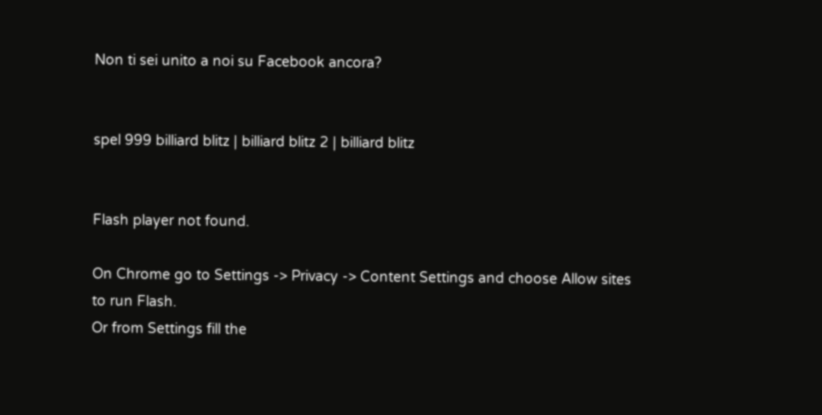Non ti sei unito a noi su Facebook ancora?


spel 999 billiard blitz | billiard blitz 2 | billiard blitz


Flash player not found.

On Chrome go to Settings -> Privacy -> Content Settings and choose Allow sites to run Flash.
Or from Settings fill the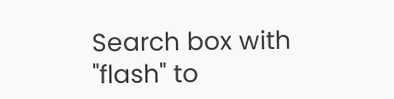Search box with "flash" to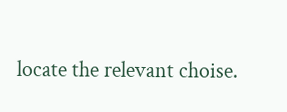locate the relevant choise.